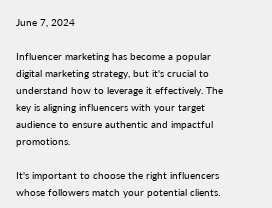June 7, 2024

Influencer marketing has become a popular digital marketing strategy, but it's crucial to understand how to leverage it effectively. The key is aligning influencers with your target audience to ensure authentic and impactful promotions.

It's important to choose the right influencers whose followers match your potential clients.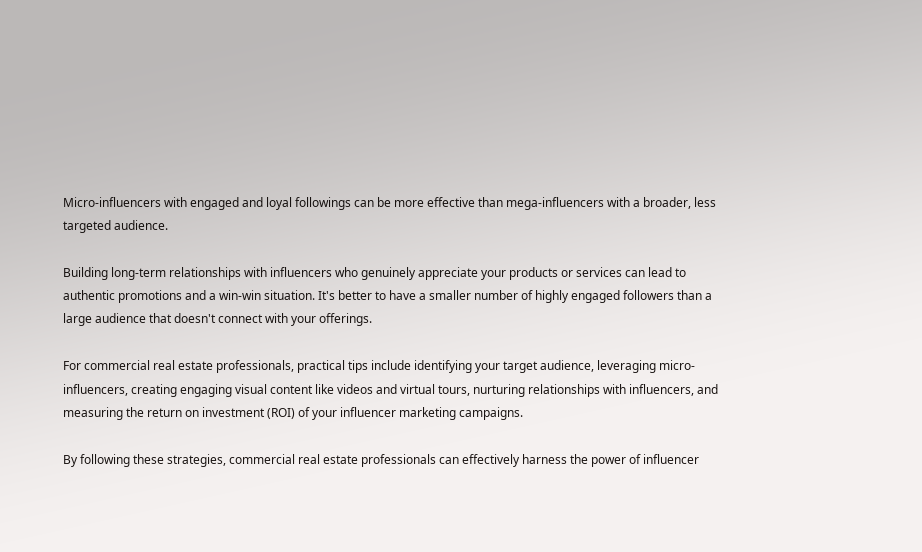Micro-influencers with engaged and loyal followings can be more effective than mega-influencers with a broader, less targeted audience.

Building long-term relationships with influencers who genuinely appreciate your products or services can lead to authentic promotions and a win-win situation. It's better to have a smaller number of highly engaged followers than a large audience that doesn't connect with your offerings.

For commercial real estate professionals, practical tips include identifying your target audience, leveraging micro-influencers, creating engaging visual content like videos and virtual tours, nurturing relationships with influencers, and measuring the return on investment (ROI) of your influencer marketing campaigns.

By following these strategies, commercial real estate professionals can effectively harness the power of influencer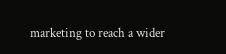marketing to reach a wider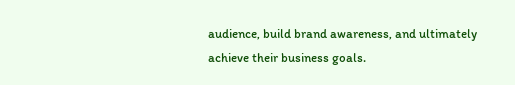audience, build brand awareness, and ultimately achieve their business goals.